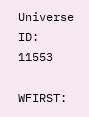Universe  ID: 11553

WFIRST: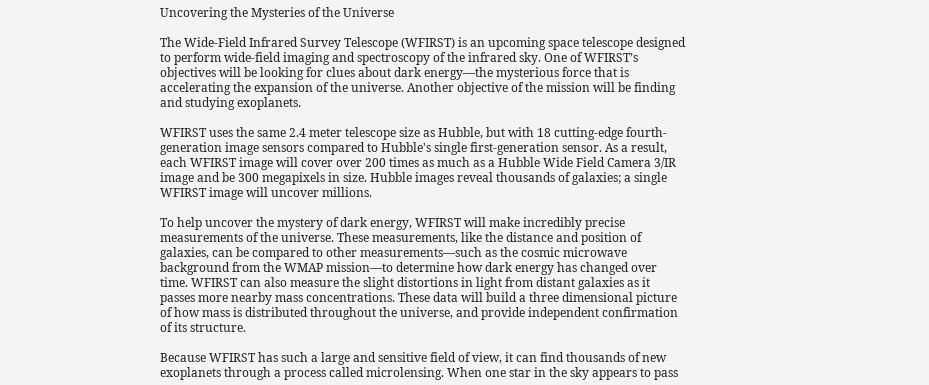Uncovering the Mysteries of the Universe

The Wide-Field Infrared Survey Telescope (WFIRST) is an upcoming space telescope designed to perform wide-field imaging and spectroscopy of the infrared sky. One of WFIRST’s objectives will be looking for clues about dark energy—the mysterious force that is accelerating the expansion of the universe. Another objective of the mission will be finding and studying exoplanets.

WFIRST uses the same 2.4 meter telescope size as Hubble, but with 18 cutting-edge fourth-generation image sensors compared to Hubble's single first-generation sensor. As a result, each WFIRST image will cover over 200 times as much as a Hubble Wide Field Camera 3/IR image and be 300 megapixels in size. Hubble images reveal thousands of galaxies; a single WFIRST image will uncover millions.

To help uncover the mystery of dark energy, WFIRST will make incredibly precise measurements of the universe. These measurements, like the distance and position of galaxies, can be compared to other measurements—such as the cosmic microwave background from the WMAP mission—to determine how dark energy has changed over time. WFIRST can also measure the slight distortions in light from distant galaxies as it passes more nearby mass concentrations. These data will build a three dimensional picture of how mass is distributed throughout the universe, and provide independent confirmation of its structure.

Because WFIRST has such a large and sensitive field of view, it can find thousands of new exoplanets through a process called microlensing. When one star in the sky appears to pass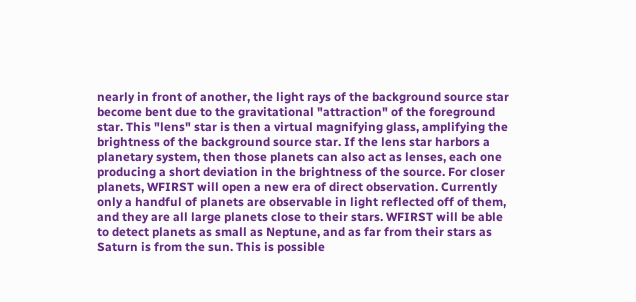nearly in front of another, the light rays of the background source star become bent due to the gravitational "attraction" of the foreground star. This "lens" star is then a virtual magnifying glass, amplifying the brightness of the background source star. If the lens star harbors a planetary system, then those planets can also act as lenses, each one producing a short deviation in the brightness of the source. For closer planets, WFIRST will open a new era of direct observation. Currently only a handful of planets are observable in light reflected off of them, and they are all large planets close to their stars. WFIRST will be able to detect planets as small as Neptune, and as far from their stars as Saturn is from the sun. This is possible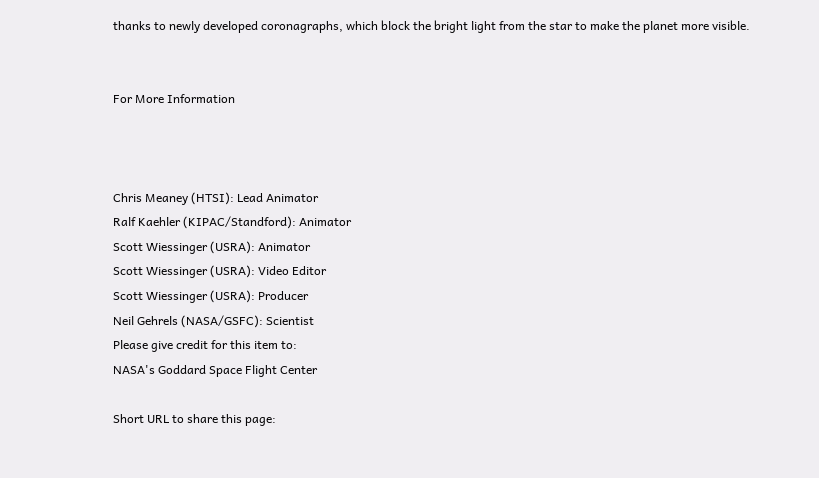thanks to newly developed coronagraphs, which block the bright light from the star to make the planet more visible.


For More Information



Chris Meaney (HTSI): Lead Animator
Ralf Kaehler (KIPAC/Standford): Animator
Scott Wiessinger (USRA): Animator
Scott Wiessinger (USRA): Video Editor
Scott Wiessinger (USRA): Producer
Neil Gehrels (NASA/GSFC): Scientist
Please give credit for this item to:
NASA's Goddard Space Flight Center

Short URL to share this page: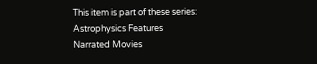This item is part of these series:
Astrophysics Features
Narrated Movies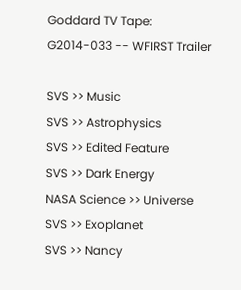Goddard TV Tape:
G2014-033 -- WFIRST Trailer

SVS >> Music
SVS >> Astrophysics
SVS >> Edited Feature
SVS >> Dark Energy
NASA Science >> Universe
SVS >> Exoplanet
SVS >> Nancy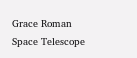Grace Roman Space Telescope